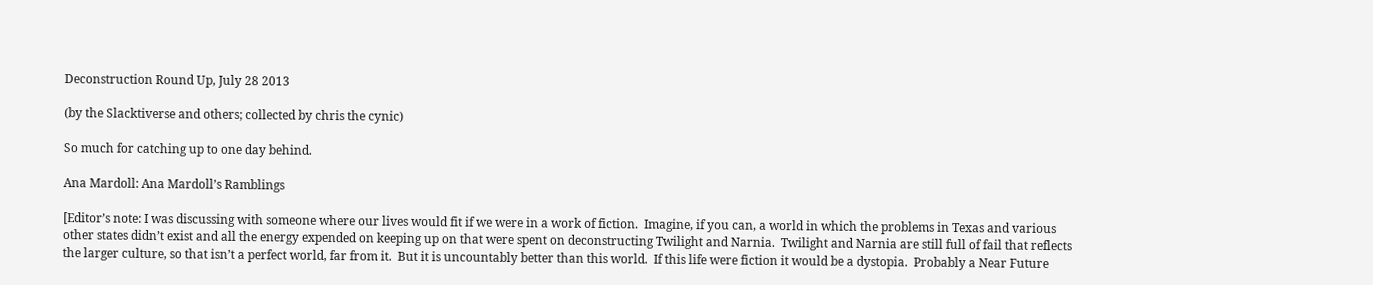Deconstruction Round Up, July 28 2013

(by the Slacktiverse and others; collected by chris the cynic)

So much for catching up to one day behind.

Ana Mardoll: Ana Mardoll’s Ramblings

[Editor’s note: I was discussing with someone where our lives would fit if we were in a work of fiction.  Imagine, if you can, a world in which the problems in Texas and various other states didn’t exist and all the energy expended on keeping up on that were spent on deconstructing Twilight and Narnia.  Twilight and Narnia are still full of fail that reflects the larger culture, so that isn’t a perfect world, far from it.  But it is uncountably better than this world.  If this life were fiction it would be a dystopia.  Probably a Near Future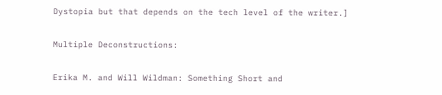Dystopia but that depends on the tech level of the writer.]

Multiple Deconstructions:

Erika M. and Will Wildman: Something Short and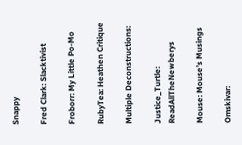Snappy

Fred Clark: Slacktivist

Froborr: My Little Po-Mo

RubyTea: Heathen Critique

Multiple Deconstructions:

Justice_Turtle: ReadAllTheNewberys

Mouse: Mouse’s Musings

Omskivar: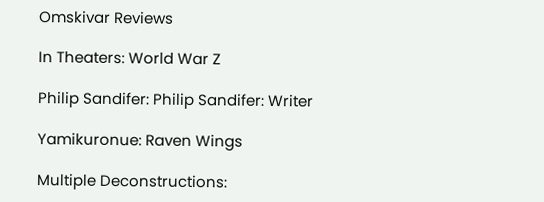Omskivar Reviews

In Theaters: World War Z

Philip Sandifer: Philip Sandifer: Writer

Yamikuronue: Raven Wings

Multiple Deconstructions: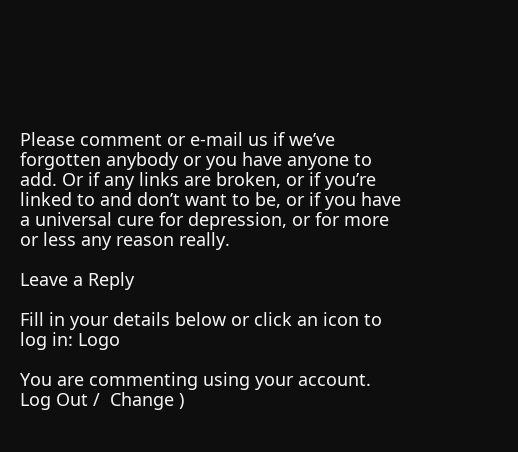Please comment or e-mail us if we’ve forgotten anybody or you have anyone to add. Or if any links are broken, or if you’re linked to and don’t want to be, or if you have a universal cure for depression, or for more or less any reason really.

Leave a Reply

Fill in your details below or click an icon to log in: Logo

You are commenting using your account. Log Out /  Change )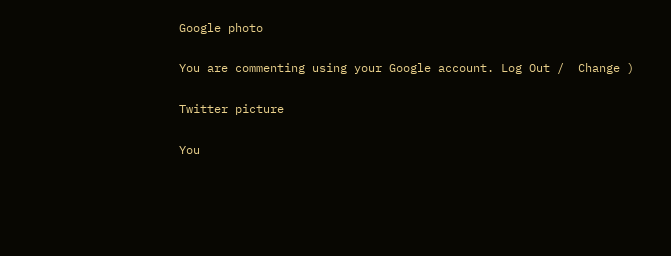Google photo

You are commenting using your Google account. Log Out /  Change )

Twitter picture

You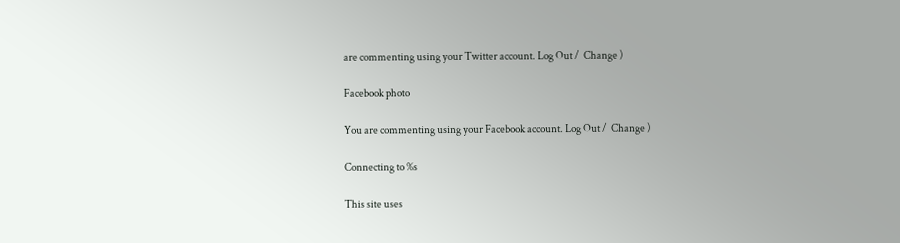are commenting using your Twitter account. Log Out /  Change )

Facebook photo

You are commenting using your Facebook account. Log Out /  Change )

Connecting to %s

This site uses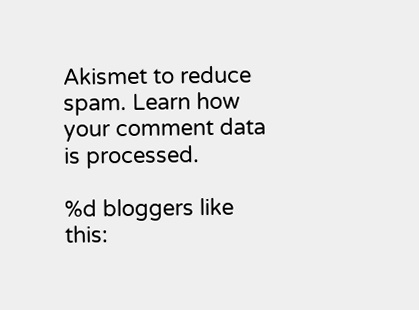Akismet to reduce spam. Learn how your comment data is processed.

%d bloggers like this: